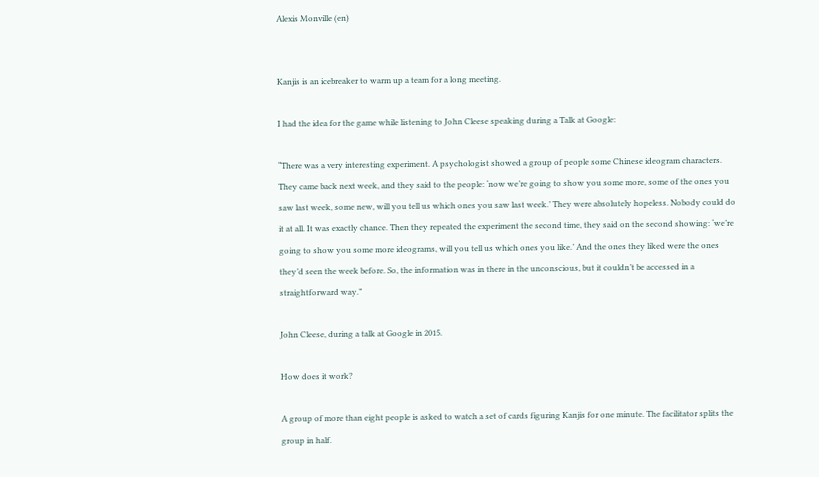Alexis Monville (en)


Kanjis is an icebreaker to warm up a team for a long meeting.

I had the idea for the game while listening to John Cleese speaking during a Talk at Google:

“There was a very interesting experiment. A psychologist showed a group of people some Chinese ideogram characters. They came back next week, and they said to the people: ‘now we’re going to show you some more, some of the ones you saw last week, some new, will you tell us which ones you saw last week.’ They were absolutely hopeless. Nobody could do it at all. It was exactly chance. Then they repeated the experiment the second time, they said on the second showing: ‘we’re going to show you some more ideograms, will you tell us which ones you like.’ And the ones they liked were the ones they’d seen the week before. So, the information was in there in the unconscious, but it couldn’t be accessed in a straightforward way.”

John Cleese, during a talk at Google in 2015.

How does it work?

A group of more than eight people is asked to watch a set of cards figuring Kanjis for one minute. The facilitator splits the group in half.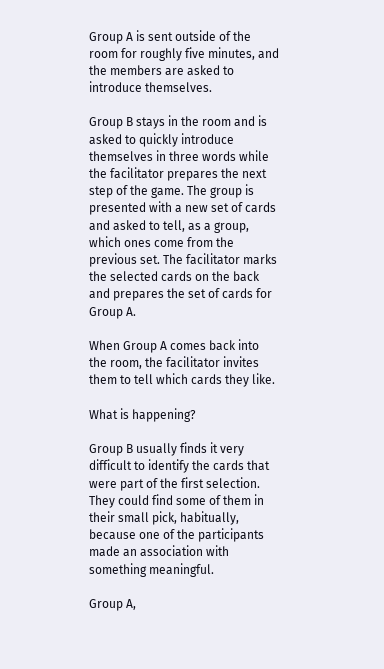Group A is sent outside of the room for roughly five minutes, and the members are asked to introduce themselves.

Group B stays in the room and is asked to quickly introduce themselves in three words while the facilitator prepares the next step of the game. The group is presented with a new set of cards and asked to tell, as a group, which ones come from the previous set. The facilitator marks the selected cards on the back and prepares the set of cards for Group A.

When Group A comes back into the room, the facilitator invites them to tell which cards they like.

What is happening?

Group B usually finds it very difficult to identify the cards that were part of the first selection. They could find some of them in their small pick, habitually, because one of the participants made an association with something meaningful.

Group A,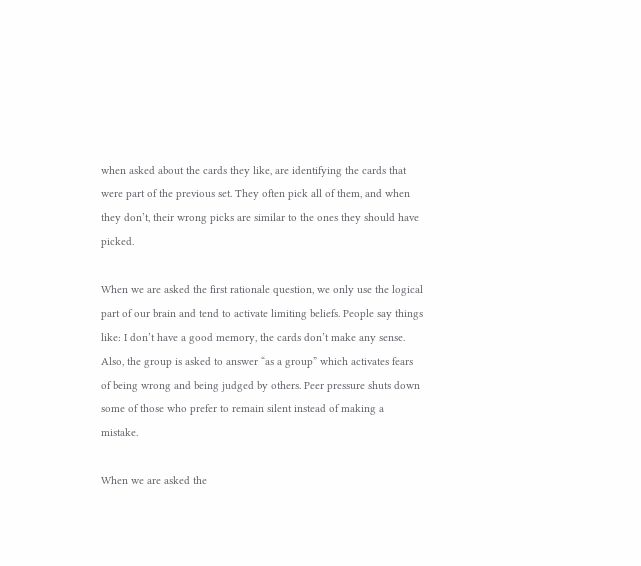when asked about the cards they like, are identifying the cards that were part of the previous set. They often pick all of them, and when they don’t, their wrong picks are similar to the ones they should have picked.

When we are asked the first rationale question, we only use the logical part of our brain and tend to activate limiting beliefs. People say things like: I don’t have a good memory, the cards don’t make any sense. Also, the group is asked to answer “as a group” which activates fears of being wrong and being judged by others. Peer pressure shuts down some of those who prefer to remain silent instead of making a mistake.

When we are asked the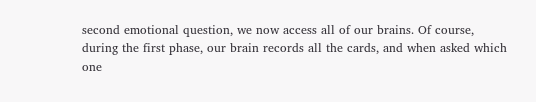second emotional question, we now access all of our brains. Of course, during the first phase, our brain records all the cards, and when asked which one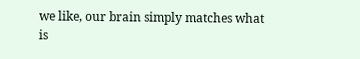we like, our brain simply matches what is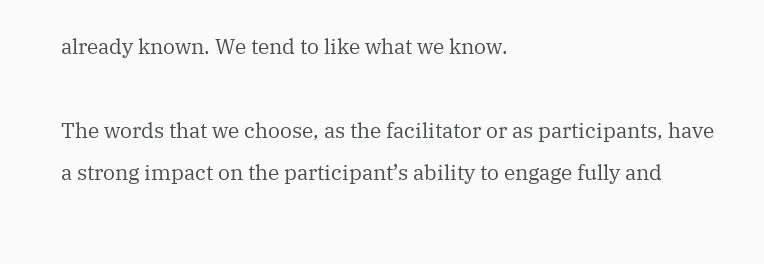already known. We tend to like what we know.

The words that we choose, as the facilitator or as participants, have a strong impact on the participant’s ability to engage fully and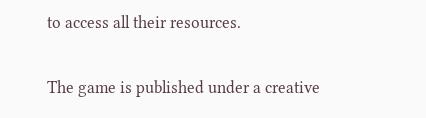to access all their resources.

The game is published under a creative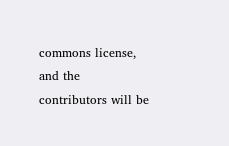commons license, and the contributors will be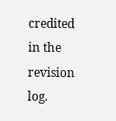credited in the revision log.